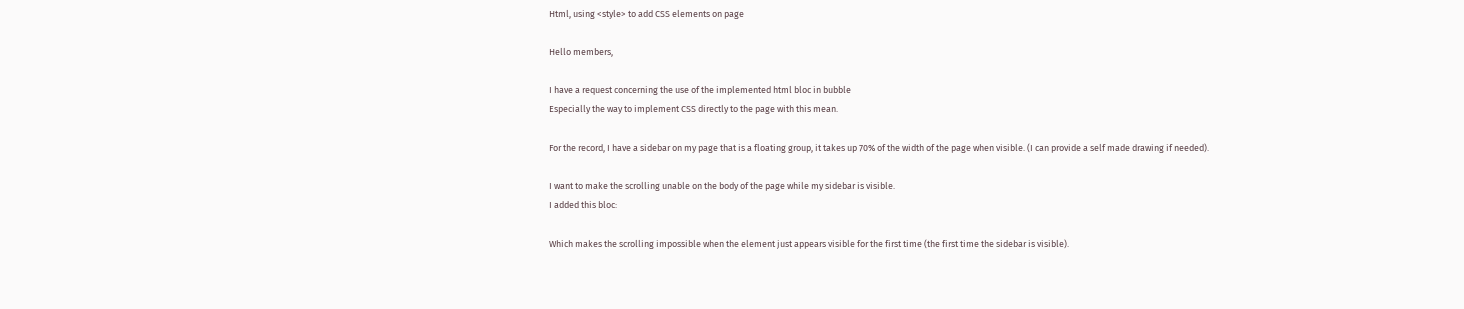Html, using <style> to add CSS elements on page

Hello members,

I have a request concerning the use of the implemented html bloc in bubble
Especially the way to implement CSS directly to the page with this mean.

For the record, I have a sidebar on my page that is a floating group, it takes up 70% of the width of the page when visible. (I can provide a self made drawing if needed).

I want to make the scrolling unable on the body of the page while my sidebar is visible.
I added this bloc:

Which makes the scrolling impossible when the element just appears visible for the first time (the first time the sidebar is visible).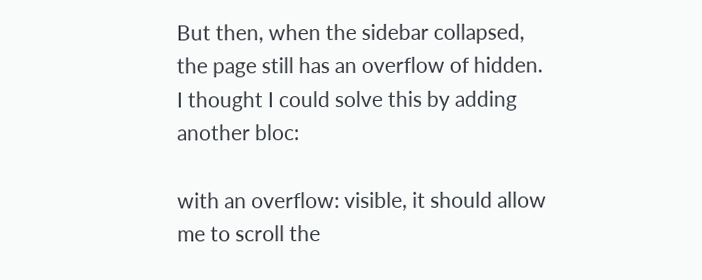But then, when the sidebar collapsed, the page still has an overflow of hidden.
I thought I could solve this by adding another bloc:

with an overflow: visible, it should allow me to scroll the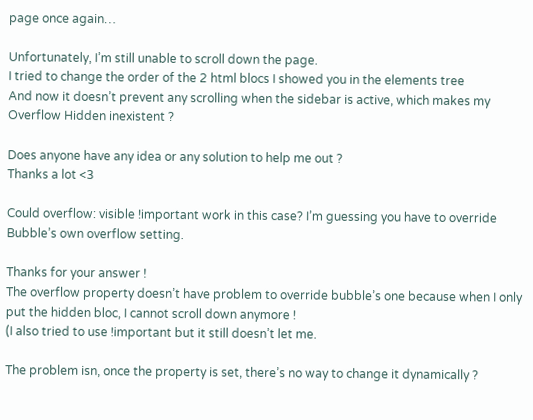page once again…

Unfortunately, I’m still unable to scroll down the page.
I tried to change the order of the 2 html blocs I showed you in the elements tree
And now it doesn’t prevent any scrolling when the sidebar is active, which makes my Overflow Hidden inexistent ?

Does anyone have any idea or any solution to help me out ?
Thanks a lot <3

Could overflow: visible !important work in this case? I’m guessing you have to override Bubble’s own overflow setting.

Thanks for your answer !
The overflow property doesn’t have problem to override bubble’s one because when I only put the hidden bloc, I cannot scroll down anymore !
(I also tried to use !important but it still doesn’t let me.

The problem isn, once the property is set, there’s no way to change it dynamically ?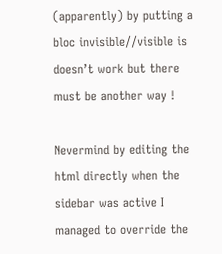(apparently) by putting a bloc invisible//visible is doesn’t work but there must be another way !

Nevermind by editing the html directly when the sidebar was active I managed to override the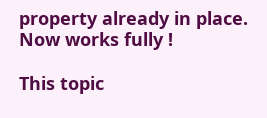property already in place. Now works fully !

This topic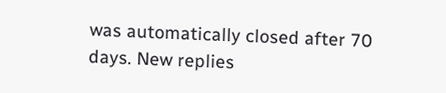was automatically closed after 70 days. New replies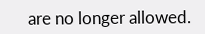are no longer allowed.